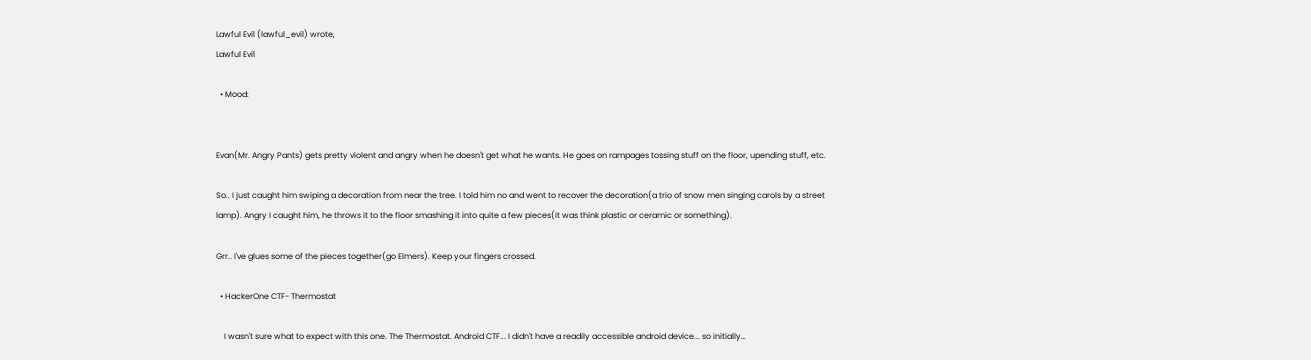Lawful Evil (lawful_evil) wrote,
Lawful Evil

  • Mood:


Evan(Mr. Angry Pants) gets pretty violent and angry when he doesn't get what he wants. He goes on rampages tossing stuff on the floor, upending stuff, etc.

So.. I just caught him swiping a decoration from near the tree. I told him no and went to recover the decoration(a trio of snow men singing carols by a street lamp). Angry I caught him, he throws it to the floor smashing it into quite a few pieces(it was think plastic or ceramic or something).

Grr.. I've glues some of the pieces together(go Elmers). Keep your fingers crossed.

  • HackerOne CTF- Thermostat

    I wasn't sure what to expect with this one. The Thermostat. Android CTF... I didn't have a readily accessible android device... so initially…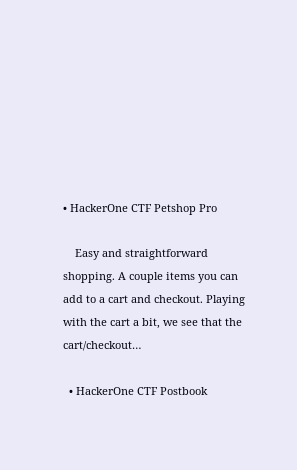• HackerOne CTF Petshop Pro

    Easy and straightforward shopping. A couple items you can add to a cart and checkout. Playing with the cart a bit, we see that the cart/checkout…

  • HackerOne CTF Postbook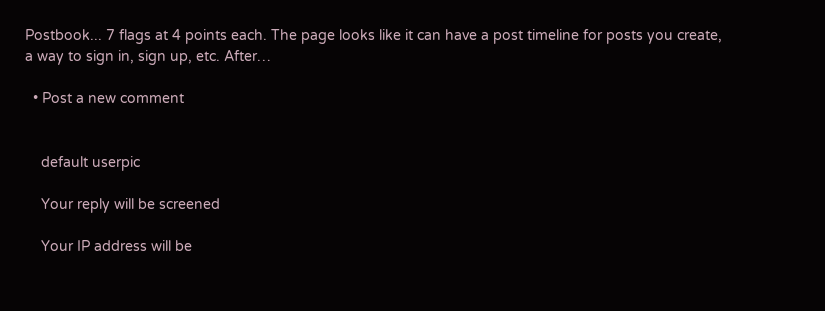Postbook... 7 flags at 4 points each. The page looks like it can have a post timeline for posts you create, a way to sign in, sign up, etc. After…

  • Post a new comment


    default userpic

    Your reply will be screened

    Your IP address will be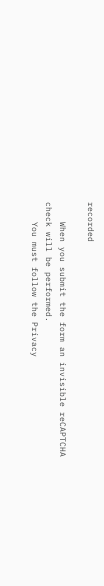recorded

    When you submit the form an invisible reCAPTCHA check will be performed.
    You must follow the Privacy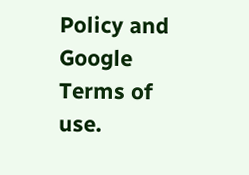Policy and Google Terms of use.